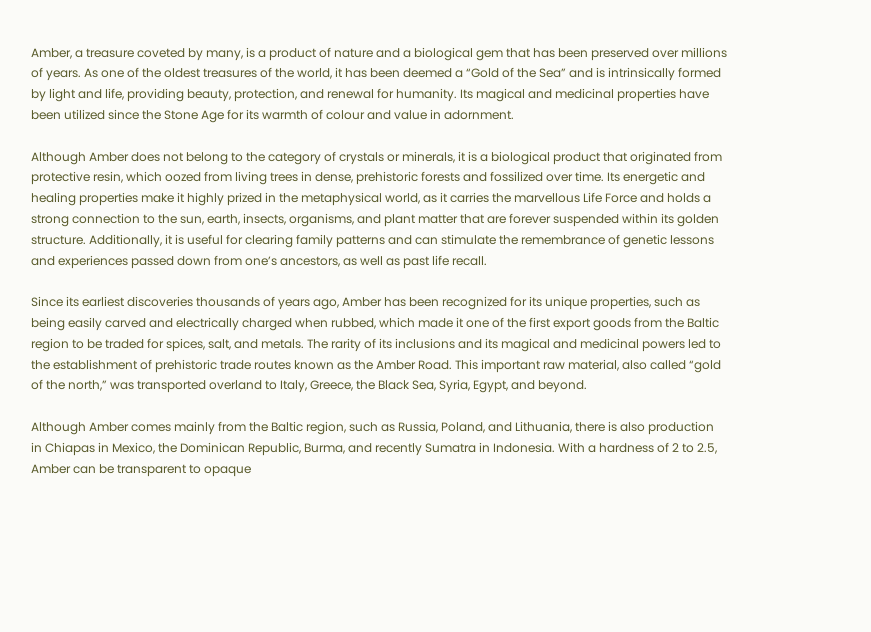Amber, a treasure coveted by many, is a product of nature and a biological gem that has been preserved over millions of years. As one of the oldest treasures of the world, it has been deemed a “Gold of the Sea” and is intrinsically formed by light and life, providing beauty, protection, and renewal for humanity. Its magical and medicinal properties have been utilized since the Stone Age for its warmth of colour and value in adornment.

Although Amber does not belong to the category of crystals or minerals, it is a biological product that originated from protective resin, which oozed from living trees in dense, prehistoric forests and fossilized over time. Its energetic and healing properties make it highly prized in the metaphysical world, as it carries the marvellous Life Force and holds a strong connection to the sun, earth, insects, organisms, and plant matter that are forever suspended within its golden structure. Additionally, it is useful for clearing family patterns and can stimulate the remembrance of genetic lessons and experiences passed down from one’s ancestors, as well as past life recall.

Since its earliest discoveries thousands of years ago, Amber has been recognized for its unique properties, such as being easily carved and electrically charged when rubbed, which made it one of the first export goods from the Baltic region to be traded for spices, salt, and metals. The rarity of its inclusions and its magical and medicinal powers led to the establishment of prehistoric trade routes known as the Amber Road. This important raw material, also called “gold of the north,” was transported overland to Italy, Greece, the Black Sea, Syria, Egypt, and beyond.

Although Amber comes mainly from the Baltic region, such as Russia, Poland, and Lithuania, there is also production in Chiapas in Mexico, the Dominican Republic, Burma, and recently Sumatra in Indonesia. With a hardness of 2 to 2.5, Amber can be transparent to opaque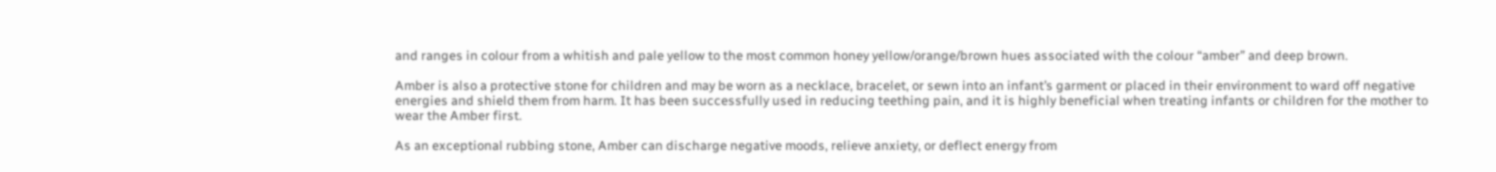and ranges in colour from a whitish and pale yellow to the most common honey yellow/orange/brown hues associated with the colour “amber” and deep brown.

Amber is also a protective stone for children and may be worn as a necklace, bracelet, or sewn into an infant’s garment or placed in their environment to ward off negative energies and shield them from harm. It has been successfully used in reducing teething pain, and it is highly beneficial when treating infants or children for the mother to wear the Amber first.

As an exceptional rubbing stone, Amber can discharge negative moods, relieve anxiety, or deflect energy from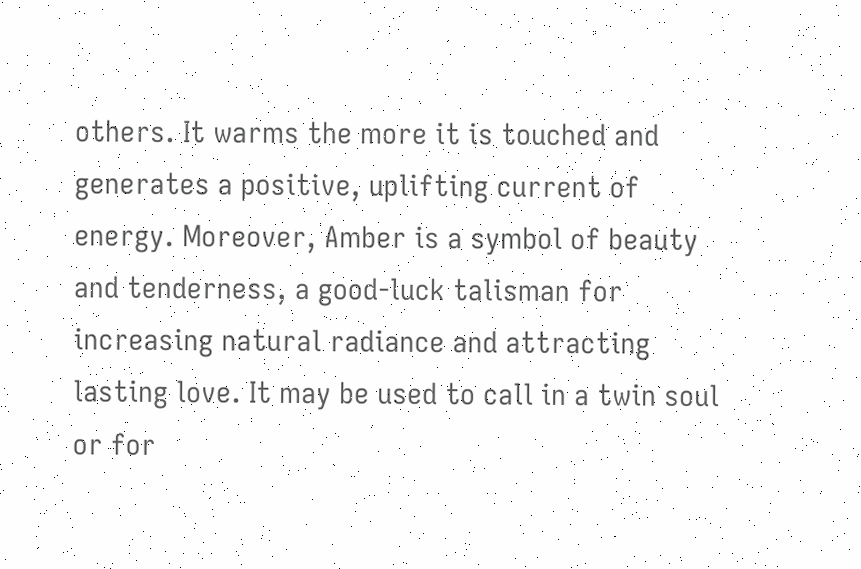others. It warms the more it is touched and generates a positive, uplifting current of energy. Moreover, Amber is a symbol of beauty and tenderness, a good-luck talisman for increasing natural radiance and attracting lasting love. It may be used to call in a twin soul or for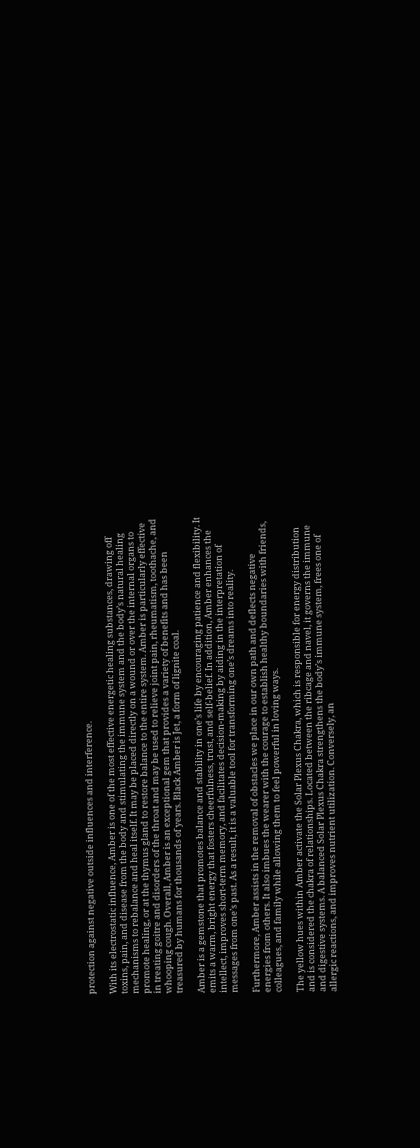protection against negative outside influences and interference.

With its electrostatic influence, Amber is one of the most effective energetic healing substances, drawing off toxins, pain, and disease from the body and stimulating the immune system and the body’s natural healing mechanisms to rebalance and heal itself. It may be placed directly on a wound or over the internal organs to promote healing, or at the thymus gland to restore balance to the entire system. Amber is particularly effective in treating goitre and disorders of the throat and may be used to relieve joint pain, rheumatism, toothache, and whooping cough. Overall, Amber is an exceptional gem that provides a variety of benefits and has been treasured by humans for thousands of years. Black Amber is Jet, a form of lignite coal.

Amber is a gemstone that promotes balance and stability in one’s life by encouraging patience and flexibility. It emits a warm, bright energy that fosters cheerfulness, trust, and self-belief. In addition, Amber enhances the intellect, improves short-term memory, and facilitates decision-making by aiding in the interpretation of messages from one’s past. As a result, it is a valuable tool for transforming one’s dreams into reality.

Furthermore, Amber assists in the removal of obstacles we place in our own path and deflects negative energies from others. It also imbues the wearer with the courage to establish healthy boundaries with friends, colleagues, and family while allowing them to feel powerful in loving ways.

The yellow hues within Amber activate the Solar Plexus Chakra, which is responsible for energy distribution and is considered the chakra of relationships. Located between the ribcage and navel, it governs the immune and digestive systems. A balanced Solar Plexus Chakra strengthens the body’s immune system, frees one of allergic reactions, and improves nutrient utilization. Conversely, an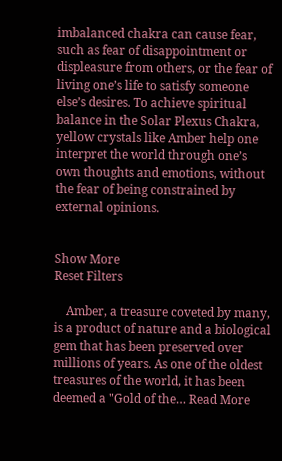imbalanced chakra can cause fear, such as fear of disappointment or displeasure from others, or the fear of living one’s life to satisfy someone else’s desires. To achieve spiritual balance in the Solar Plexus Chakra, yellow crystals like Amber help one interpret the world through one’s own thoughts and emotions, without the fear of being constrained by external opinions.


Show More
Reset Filters

    Amber, a treasure coveted by many, is a product of nature and a biological gem that has been preserved over millions of years. As one of the oldest treasures of the world, it has been deemed a "Gold of the… Read More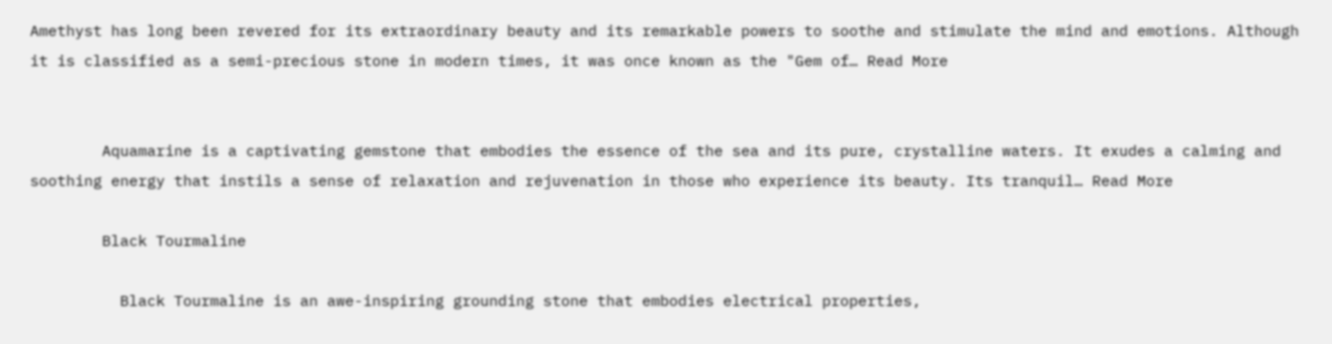Amethyst has long been revered for its extraordinary beauty and its remarkable powers to soothe and stimulate the mind and emotions. Although it is classified as a semi-precious stone in modern times, it was once known as the "Gem of… Read More


        Aquamarine is a captivating gemstone that embodies the essence of the sea and its pure, crystalline waters. It exudes a calming and soothing energy that instils a sense of relaxation and rejuvenation in those who experience its beauty. Its tranquil… Read More

        Black Tourmaline

          Black Tourmaline is an awe-inspiring grounding stone that embodies electrical properties,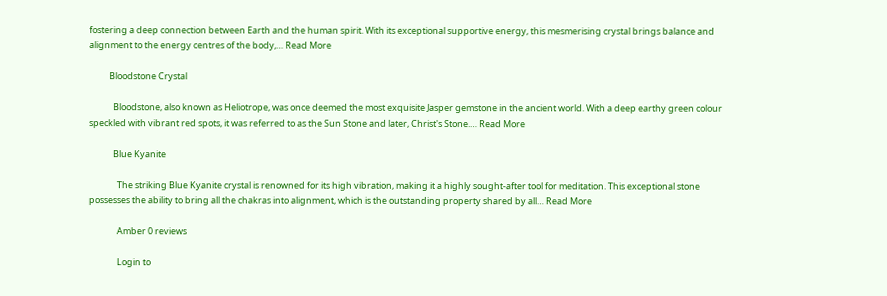fostering a deep connection between Earth and the human spirit. With its exceptional supportive energy, this mesmerising crystal brings balance and alignment to the energy centres of the body,… Read More

          Bloodstone Crystal

            Bloodstone, also known as Heliotrope, was once deemed the most exquisite Jasper gemstone in the ancient world. With a deep earthy green colour speckled with vibrant red spots, it was referred to as the Sun Stone and later, Christ's Stone.… Read More

            Blue Kyanite

              The striking Blue Kyanite crystal is renowned for its high vibration, making it a highly sought-after tool for meditation. This exceptional stone possesses the ability to bring all the chakras into alignment, which is the outstanding property shared by all… Read More

              Amber 0 reviews

              Login to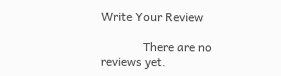Write Your Review

              There are no reviews yet.